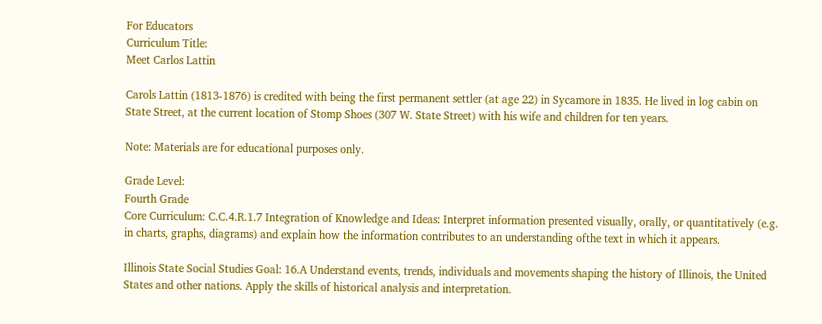For Educators
Curriculum Title:
Meet Carlos Lattin

Carols Lattin (1813-1876) is credited with being the first permanent settler (at age 22) in Sycamore in 1835. He lived in log cabin on State Street, at the current location of Stomp Shoes (307 W. State Street) with his wife and children for ten years.

Note: Materials are for educational purposes only.

Grade Level:
Fourth Grade
Core Curriculum: C.C.4.R.1.7 Integration of Knowledge and Ideas: Interpret information presented visually, orally, or quantitatively (e.g. in charts, graphs, diagrams) and explain how the information contributes to an understanding ofthe text in which it appears.

Illinois State Social Studies Goal: 16.A Understand events, trends, individuals and movements shaping the history of Illinois, the United States and other nations. Apply the skills of historical analysis and interpretation.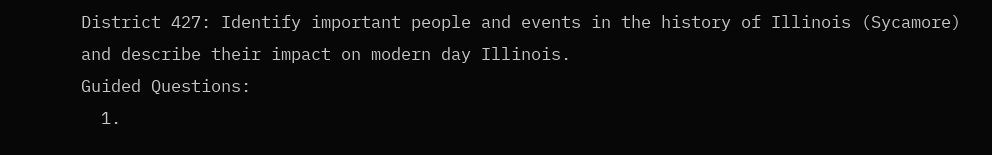District 427: Identify important people and events in the history of Illinois (Sycamore) and describe their impact on modern day Illinois.
Guided Questions:
  1.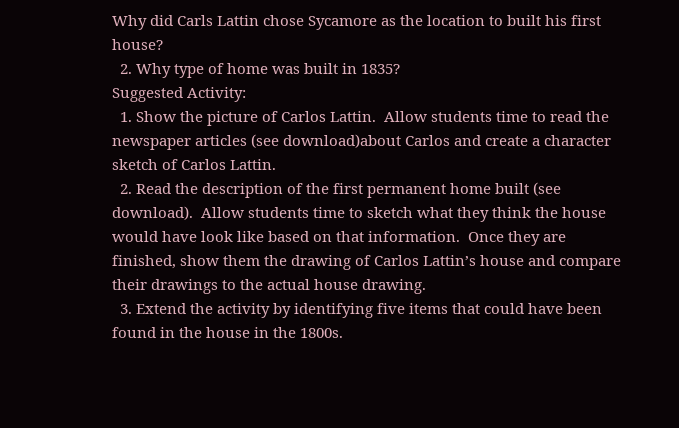Why did Carls Lattin chose Sycamore as the location to built his first house?
  2. Why type of home was built in 1835?
Suggested Activity:
  1. Show the picture of Carlos Lattin.  Allow students time to read the newspaper articles (see download)about Carlos and create a character sketch of Carlos Lattin.
  2. Read the description of the first permanent home built (see download).  Allow students time to sketch what they think the house would have look like based on that information.  Once they are finished, show them the drawing of Carlos Lattin’s house and compare their drawings to the actual house drawing.
  3. Extend the activity by identifying five items that could have been found in the house in the 1800s.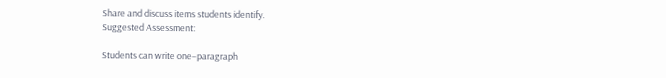Share and discuss items students identify.
Suggested Assessment:

Students can write one–paragraph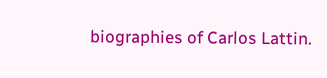biographies of Carlos Lattin.